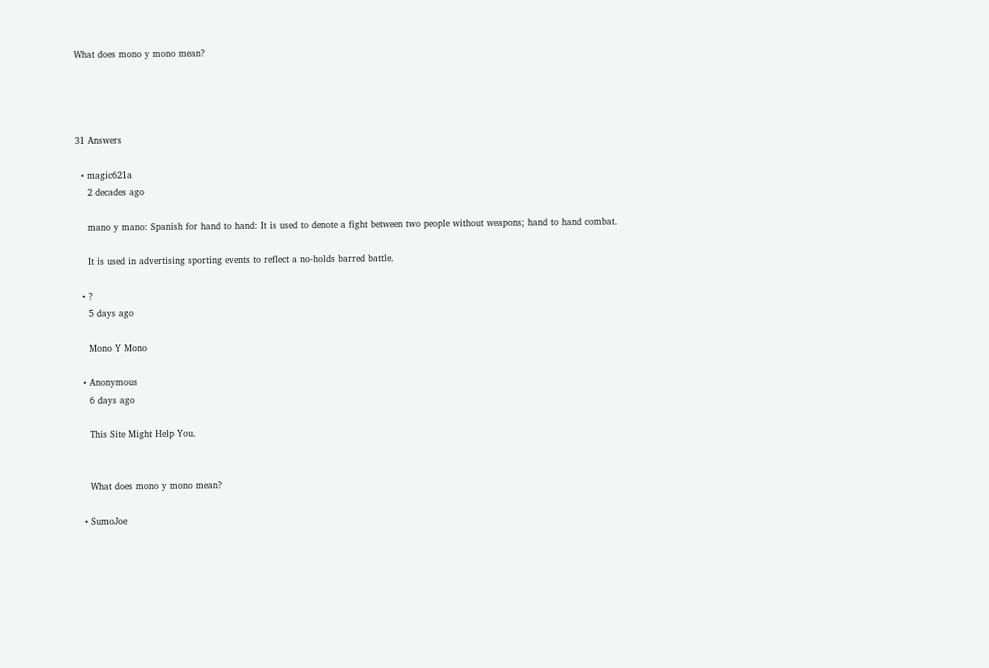What does mono y mono mean?




31 Answers

  • magic621a
    2 decades ago

    mano y mano: Spanish for hand to hand: It is used to denote a fight between two people without weapons; hand to hand combat.

    It is used in advertising sporting events to reflect a no-holds barred battle.

  • ?
    5 days ago

    Mono Y Mono

  • Anonymous
    6 days ago

    This Site Might Help You.


    What does mono y mono mean?

  • SumoJoe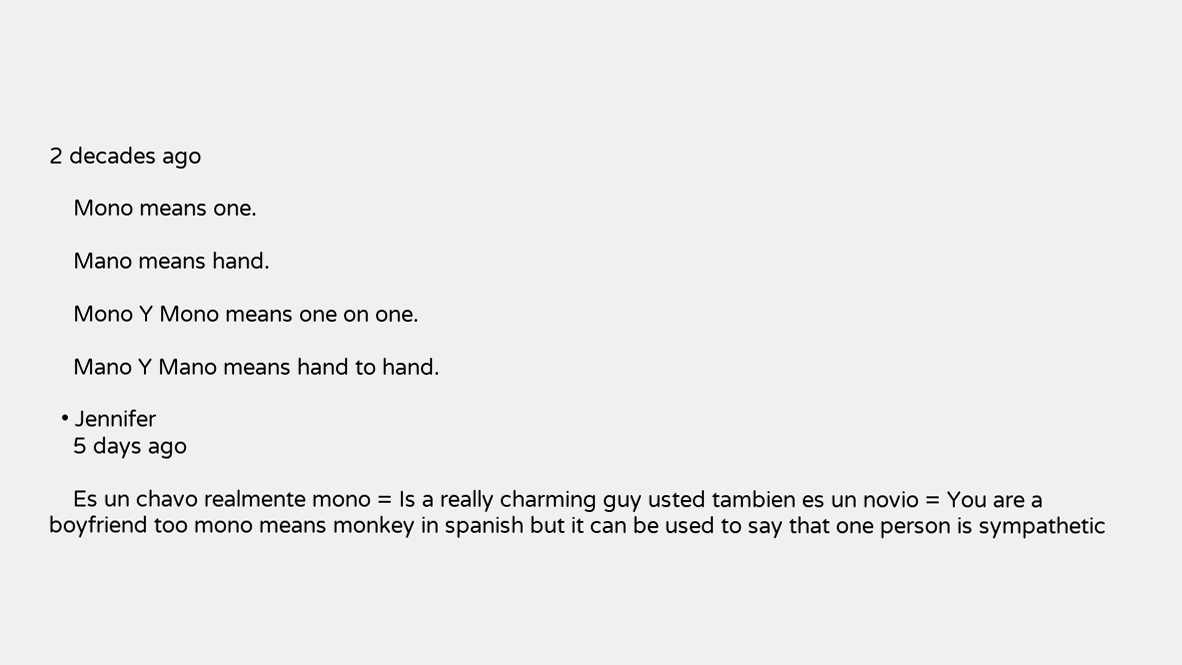2 decades ago

    Mono means one.

    Mano means hand.

    Mono Y Mono means one on one.

    Mano Y Mano means hand to hand.

  • Jennifer
    5 days ago

    Es un chavo realmente mono = Is a really charming guy usted tambien es un novio = You are a boyfriend too mono means monkey in spanish but it can be used to say that one person is sympathetic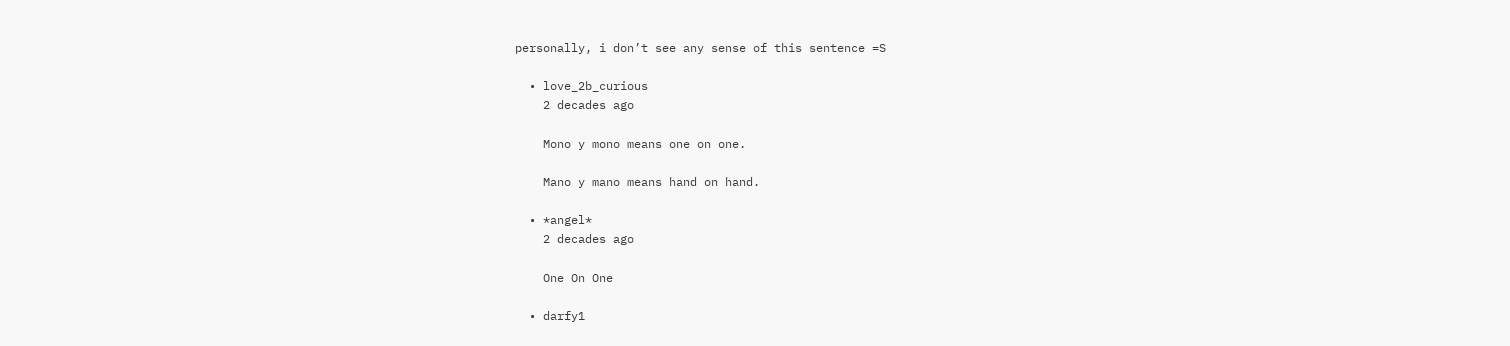personally, i don’t see any sense of this sentence =S

  • love_2b_curious
    2 decades ago

    Mono y mono means one on one.

    Mano y mano means hand on hand.

  • *angel*
    2 decades ago

    One On One

  • darfy1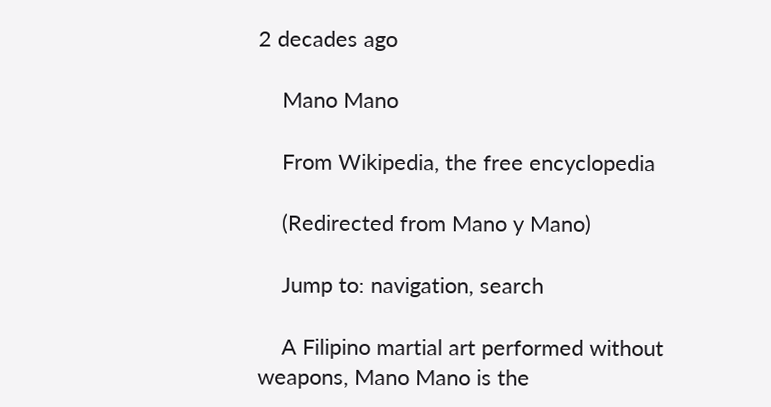2 decades ago

    Mano Mano

    From Wikipedia, the free encyclopedia

    (Redirected from Mano y Mano)

    Jump to: navigation, search

    A Filipino martial art performed without weapons, Mano Mano is the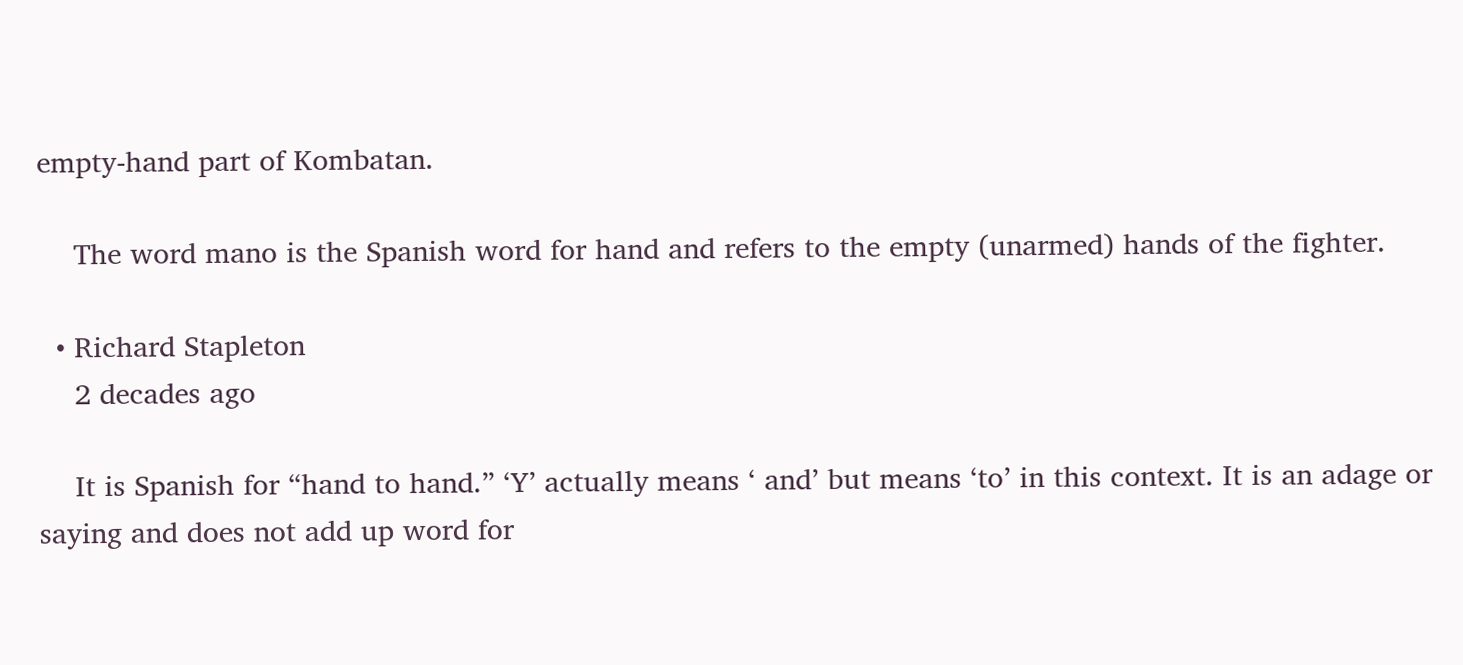empty-hand part of Kombatan.

    The word mano is the Spanish word for hand and refers to the empty (unarmed) hands of the fighter.

  • Richard Stapleton
    2 decades ago

    It is Spanish for “hand to hand.” ‘Y’ actually means ‘ and’ but means ‘to’ in this context. It is an adage or saying and does not add up word for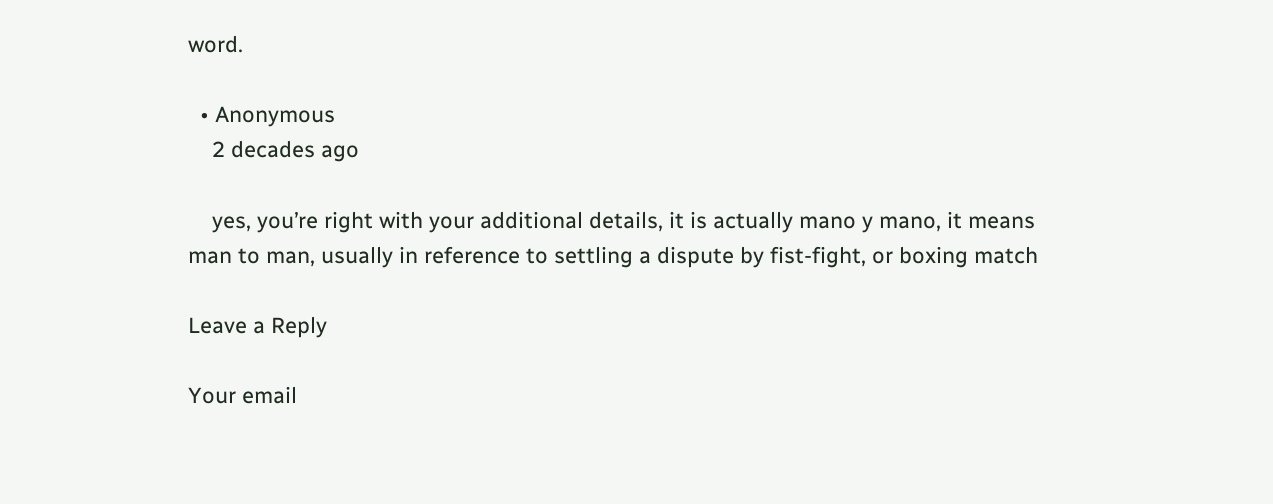word.

  • Anonymous
    2 decades ago

    yes, you’re right with your additional details, it is actually mano y mano, it means man to man, usually in reference to settling a dispute by fist-fight, or boxing match

Leave a Reply

Your email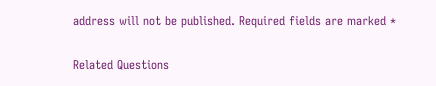address will not be published. Required fields are marked *

Related Questions